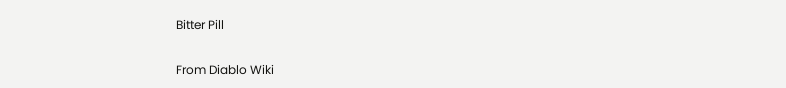Bitter Pill

From Diablo Wiki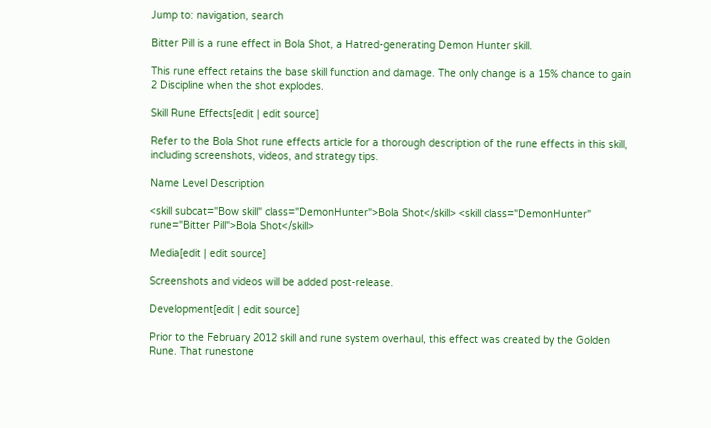Jump to: navigation, search

Bitter Pill is a rune effect in Bola Shot, a Hatred-generating Demon Hunter skill.

This rune effect retains the base skill function and damage. The only change is a 15% chance to gain 2 Discipline when the shot explodes.

Skill Rune Effects[edit | edit source]

Refer to the Bola Shot rune effects article for a thorough description of the rune effects in this skill, including screenshots, videos, and strategy tips.

Name Level Description

<skill subcat="Bow skill" class="DemonHunter">Bola Shot</skill> <skill class="DemonHunter" rune="Bitter Pill">Bola Shot</skill>

Media[edit | edit source]

Screenshots and videos will be added post-release.

Development[edit | edit source]

Prior to the February 2012 skill and rune system overhaul, this effect was created by the Golden Rune. That runestone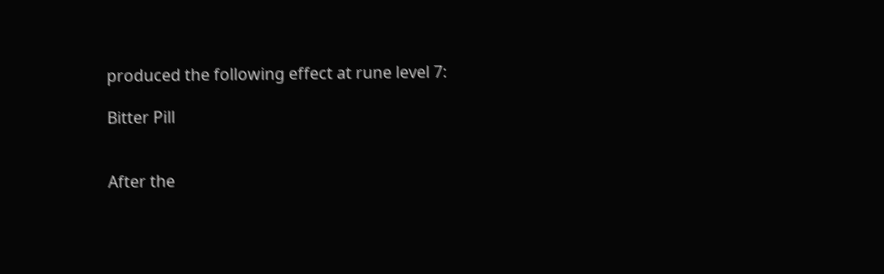produced the following effect at rune level 7:

Bitter Pill


After the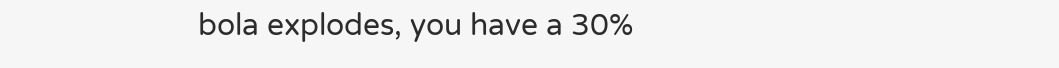bola explodes, you have a 30%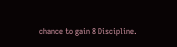chance to gain 8 Discipline.